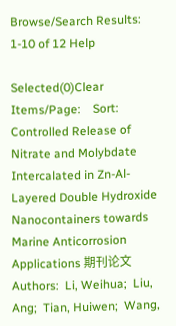Browse/Search Results:  1-10 of 12 Help

Selected(0)Clear Items/Page:    Sort:
Controlled Release of Nitrate and Molybdate Intercalated in Zn-Al-Layered Double Hydroxide Nanocontainers towards Marine Anticorrosion Applications 期刊论文
Authors:  Li, Weihua;  Liu, Ang;  Tian, Huiwen;  Wang,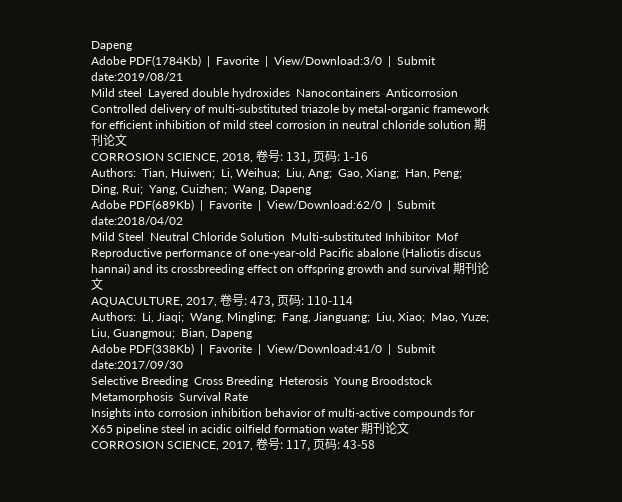Dapeng
Adobe PDF(1784Kb)  |  Favorite  |  View/Download:3/0  |  Submit date:2019/08/21
Mild steel  Layered double hydroxides  Nanocontainers  Anticorrosion
Controlled delivery of multi-substituted triazole by metal-organic framework for efficient inhibition of mild steel corrosion in neutral chloride solution 期刊论文
CORROSION SCIENCE, 2018, 卷号: 131, 页码: 1-16
Authors:  Tian, Huiwen;  Li, Weihua;  Liu, Ang;  Gao, Xiang;  Han, Peng;  Ding, Rui;  Yang, Cuizhen;  Wang, Dapeng
Adobe PDF(689Kb)  |  Favorite  |  View/Download:62/0  |  Submit date:2018/04/02
Mild Steel  Neutral Chloride Solution  Multi-substituted Inhibitor  Mof
Reproductive performance of one-year-old Pacific abalone (Haliotis discus hannai) and its crossbreeding effect on offspring growth and survival 期刊论文
AQUACULTURE, 2017, 卷号: 473, 页码: 110-114
Authors:  Li, Jiaqi;  Wang, Mingling;  Fang, Jianguang;  Liu, Xiao;  Mao, Yuze;  Liu, Guangmou;  Bian, Dapeng
Adobe PDF(338Kb)  |  Favorite  |  View/Download:41/0  |  Submit date:2017/09/30
Selective Breeding  Cross Breeding  Heterosis  Young Broodstock  Metamorphosis  Survival Rate
Insights into corrosion inhibition behavior of multi-active compounds for X65 pipeline steel in acidic oilfield formation water 期刊论文
CORROSION SCIENCE, 2017, 卷号: 117, 页码: 43-58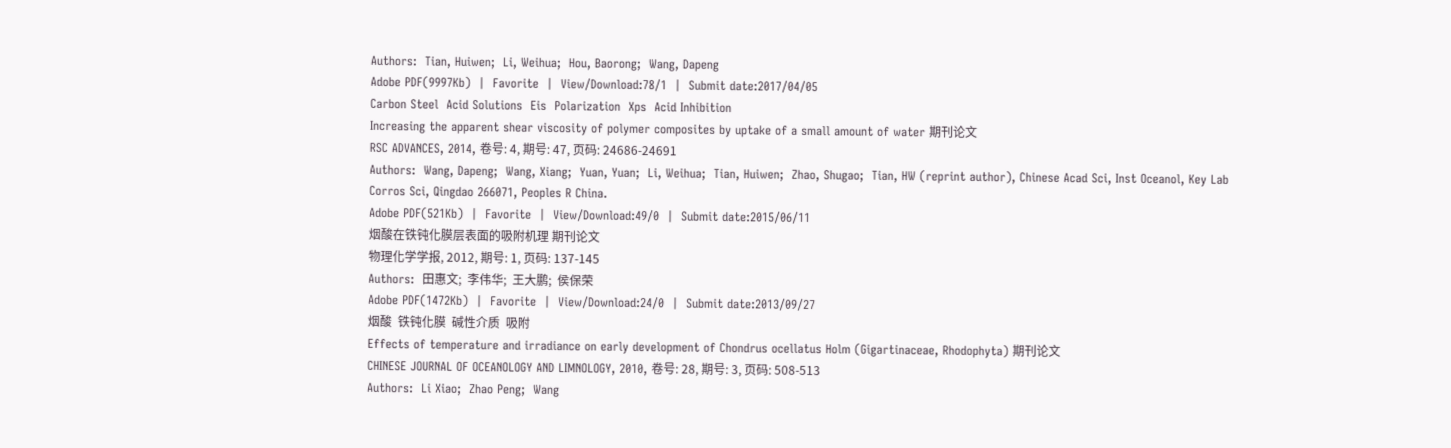Authors:  Tian, Huiwen;  Li, Weihua;  Hou, Baorong;  Wang, Dapeng
Adobe PDF(9997Kb)  |  Favorite  |  View/Download:78/1  |  Submit date:2017/04/05
Carbon Steel  Acid Solutions  Eis  Polarization  Xps  Acid Inhibition
Increasing the apparent shear viscosity of polymer composites by uptake of a small amount of water 期刊论文
RSC ADVANCES, 2014, 卷号: 4, 期号: 47, 页码: 24686-24691
Authors:  Wang, Dapeng;  Wang, Xiang;  Yuan, Yuan;  Li, Weihua;  Tian, Huiwen;  Zhao, Shugao;  Tian, HW (reprint author), Chinese Acad Sci, Inst Oceanol, Key Lab Corros Sci, Qingdao 266071, Peoples R China.
Adobe PDF(521Kb)  |  Favorite  |  View/Download:49/0  |  Submit date:2015/06/11
烟酸在铁钝化膜层表面的吸附机理 期刊论文
物理化学学报, 2012, 期号: 1, 页码: 137-145
Authors:  田惠文;  李伟华;  王大鹏;  侯保荣
Adobe PDF(1472Kb)  |  Favorite  |  View/Download:24/0  |  Submit date:2013/09/27
烟酸  铁钝化膜  碱性介质  吸附
Effects of temperature and irradiance on early development of Chondrus ocellatus Holm (Gigartinaceae, Rhodophyta) 期刊论文
CHINESE JOURNAL OF OCEANOLOGY AND LIMNOLOGY, 2010, 卷号: 28, 期号: 3, 页码: 508-513
Authors:  Li Xiao;  Zhao Peng;  Wang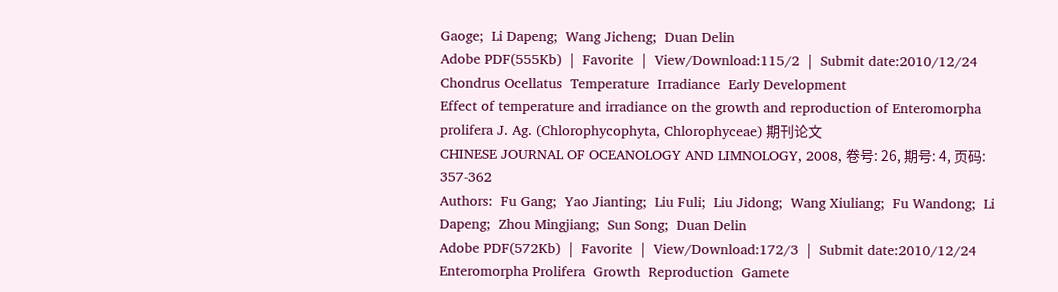Gaoge;  Li Dapeng;  Wang Jicheng;  Duan Delin
Adobe PDF(555Kb)  |  Favorite  |  View/Download:115/2  |  Submit date:2010/12/24
Chondrus Ocellatus  Temperature  Irradiance  Early Development
Effect of temperature and irradiance on the growth and reproduction of Enteromorpha prolifera J. Ag. (Chlorophycophyta, Chlorophyceae) 期刊论文
CHINESE JOURNAL OF OCEANOLOGY AND LIMNOLOGY, 2008, 卷号: 26, 期号: 4, 页码: 357-362
Authors:  Fu Gang;  Yao Jianting;  Liu Fuli;  Liu Jidong;  Wang Xiuliang;  Fu Wandong;  Li Dapeng;  Zhou Mingjiang;  Sun Song;  Duan Delin
Adobe PDF(572Kb)  |  Favorite  |  View/Download:172/3  |  Submit date:2010/12/24
Enteromorpha Prolifera  Growth  Reproduction  Gamete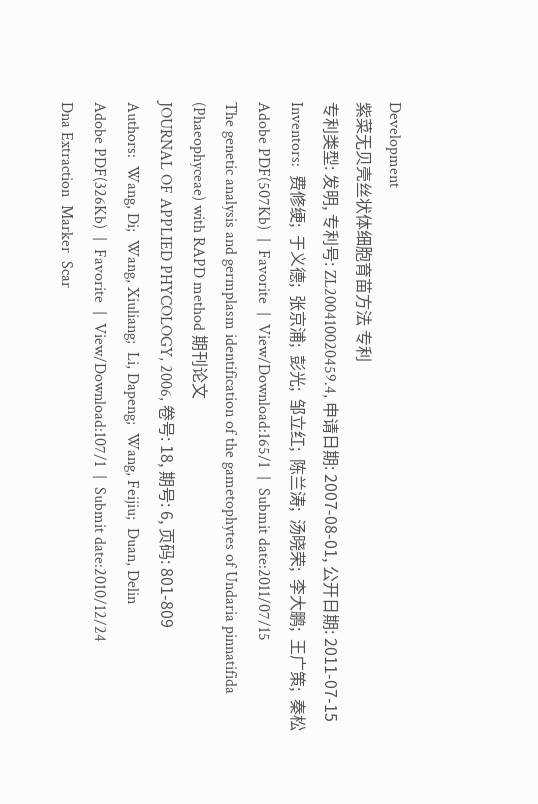Development
紫菜无贝壳丝状体细胞育苗方法 专利
专利类型: 发明, 专利号: ZL200410020459.4, 申请日期: 2007-08-01, 公开日期: 2011-07-15
Inventors:  费修绠;  于义德;  张京浦;  彭光;  邹立红;  陈兰涛;  汤晓荣;  李大鹏;  王广策;  秦松
Adobe PDF(507Kb)  |  Favorite  |  View/Download:165/1  |  Submit date:2011/07/15
The genetic analysis and germplasm identification of the gametophytes of Undaria pinnatifida (Phaeophyceae) with RAPD method 期刊论文
JOURNAL OF APPLIED PHYCOLOGY, 2006, 卷号: 18, 期号: 6, 页码: 801-809
Authors:  Wang, Di;  Wang, Xiuliang;  Li, Dapeng;  Wang, Feijiu;  Duan, Delin
Adobe PDF(326Kb)  |  Favorite  |  View/Download:107/1  |  Submit date:2010/12/24
Dna Extraction  Marker  Scar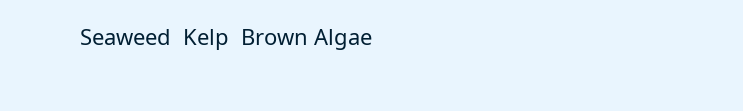Seaweed  Kelp  Brown Algae